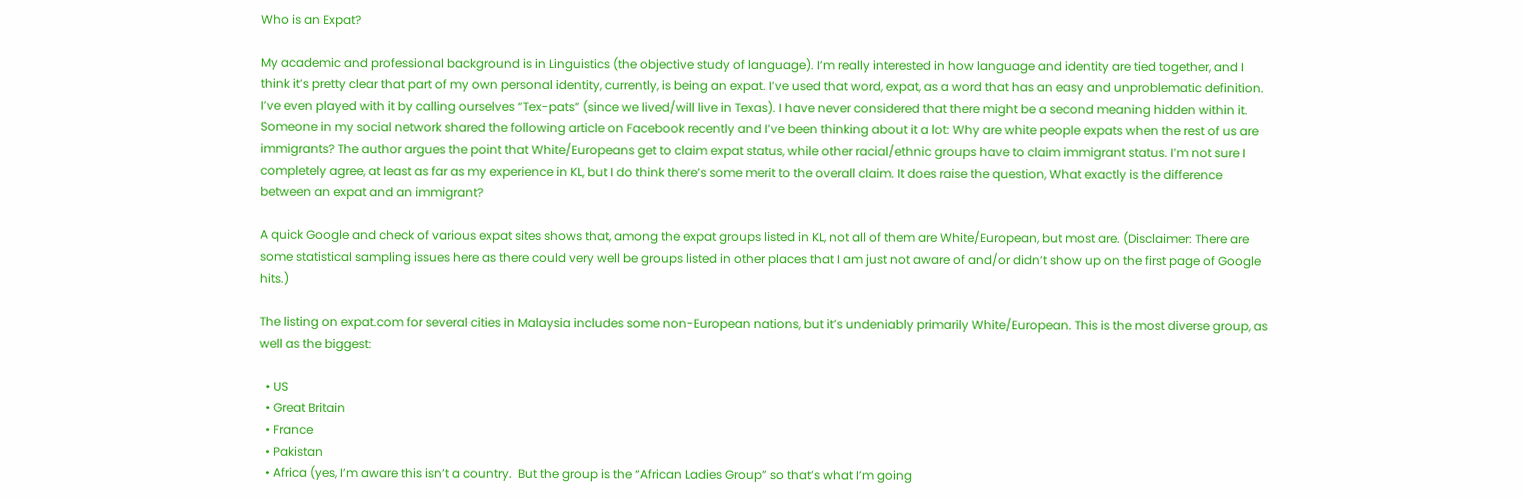Who is an Expat?

My academic and professional background is in Linguistics (the objective study of language). I’m really interested in how language and identity are tied together, and I think it’s pretty clear that part of my own personal identity, currently, is being an expat. I’ve used that word, expat, as a word that has an easy and unproblematic definition. I’ve even played with it by calling ourselves “Tex-pats” (since we lived/will live in Texas). I have never considered that there might be a second meaning hidden within it. Someone in my social network shared the following article on Facebook recently and I’ve been thinking about it a lot: Why are white people expats when the rest of us are immigrants? The author argues the point that White/Europeans get to claim expat status, while other racial/ethnic groups have to claim immigrant status. I’m not sure I completely agree, at least as far as my experience in KL, but I do think there’s some merit to the overall claim. It does raise the question, What exactly is the difference between an expat and an immigrant?

A quick Google and check of various expat sites shows that, among the expat groups listed in KL, not all of them are White/European, but most are. (Disclaimer: There are some statistical sampling issues here as there could very well be groups listed in other places that I am just not aware of and/or didn’t show up on the first page of Google hits.)

The listing on expat.com for several cities in Malaysia includes some non-European nations, but it’s undeniably primarily White/European. This is the most diverse group, as well as the biggest:

  • US
  • Great Britain
  • France
  • Pakistan
  • Africa (yes, I’m aware this isn’t a country.  But the group is the “African Ladies Group” so that’s what I’m going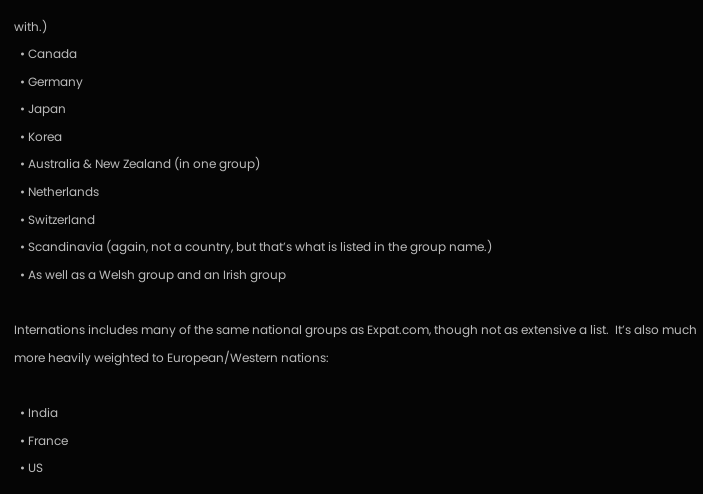with.)
  • Canada
  • Germany
  • Japan
  • Korea
  • Australia & New Zealand (in one group)
  • Netherlands
  • Switzerland
  • Scandinavia (again, not a country, but that’s what is listed in the group name.)
  • As well as a Welsh group and an Irish group

Internations includes many of the same national groups as Expat.com, though not as extensive a list.  It’s also much more heavily weighted to European/Western nations:

  • India
  • France
  • US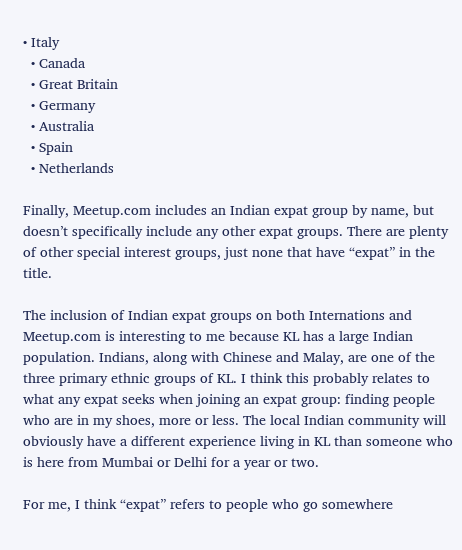• Italy
  • Canada
  • Great Britain
  • Germany
  • Australia
  • Spain
  • Netherlands

Finally, Meetup.com includes an Indian expat group by name, but doesn’t specifically include any other expat groups. There are plenty of other special interest groups, just none that have “expat” in the title.

The inclusion of Indian expat groups on both Internations and Meetup.com is interesting to me because KL has a large Indian population. Indians, along with Chinese and Malay, are one of the three primary ethnic groups of KL. I think this probably relates to what any expat seeks when joining an expat group: finding people who are in my shoes, more or less. The local Indian community will obviously have a different experience living in KL than someone who is here from Mumbai or Delhi for a year or two.

For me, I think “expat” refers to people who go somewhere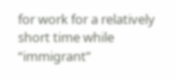for work for a relatively short time while “immigrant”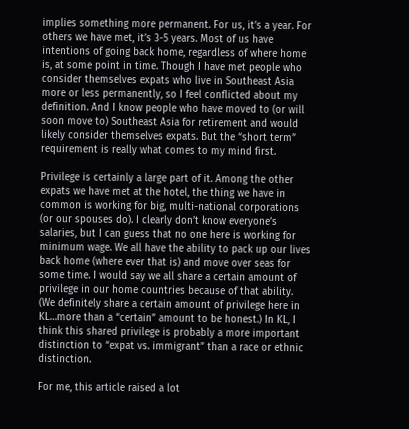implies something more permanent. For us, it’s a year. For others we have met, it’s 3-5 years. Most of us have intentions of going back home, regardless of where home is, at some point in time. Though I have met people who consider themselves expats who live in Southeast Asia more or less permanently, so I feel conflicted about my definition. And I know people who have moved to (or will soon move to) Southeast Asia for retirement and would likely consider themselves expats. But the “short term” requirement is really what comes to my mind first.

Privilege is certainly a large part of it. Among the other expats we have met at the hotel, the thing we have in common is working for big, multi-national corporations (or our spouses do). I clearly don’t know everyone’s salaries, but I can guess that no one here is working for minimum wage. We all have the ability to pack up our lives back home (where ever that is) and move over seas for some time. I would say we all share a certain amount of privilege in our home countries because of that ability. (We definitely share a certain amount of privilege here in KL…more than a “certain” amount to be honest.) In KL, I think this shared privilege is probably a more important distinction to “expat vs. immigrant” than a race or ethnic distinction.

For me, this article raised a lot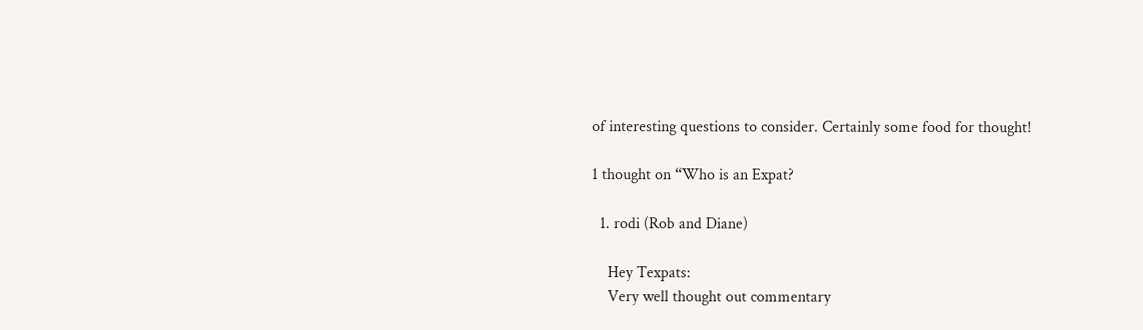of interesting questions to consider. Certainly some food for thought!

1 thought on “Who is an Expat?

  1. rodi (Rob and Diane)

    Hey Texpats:
    Very well thought out commentary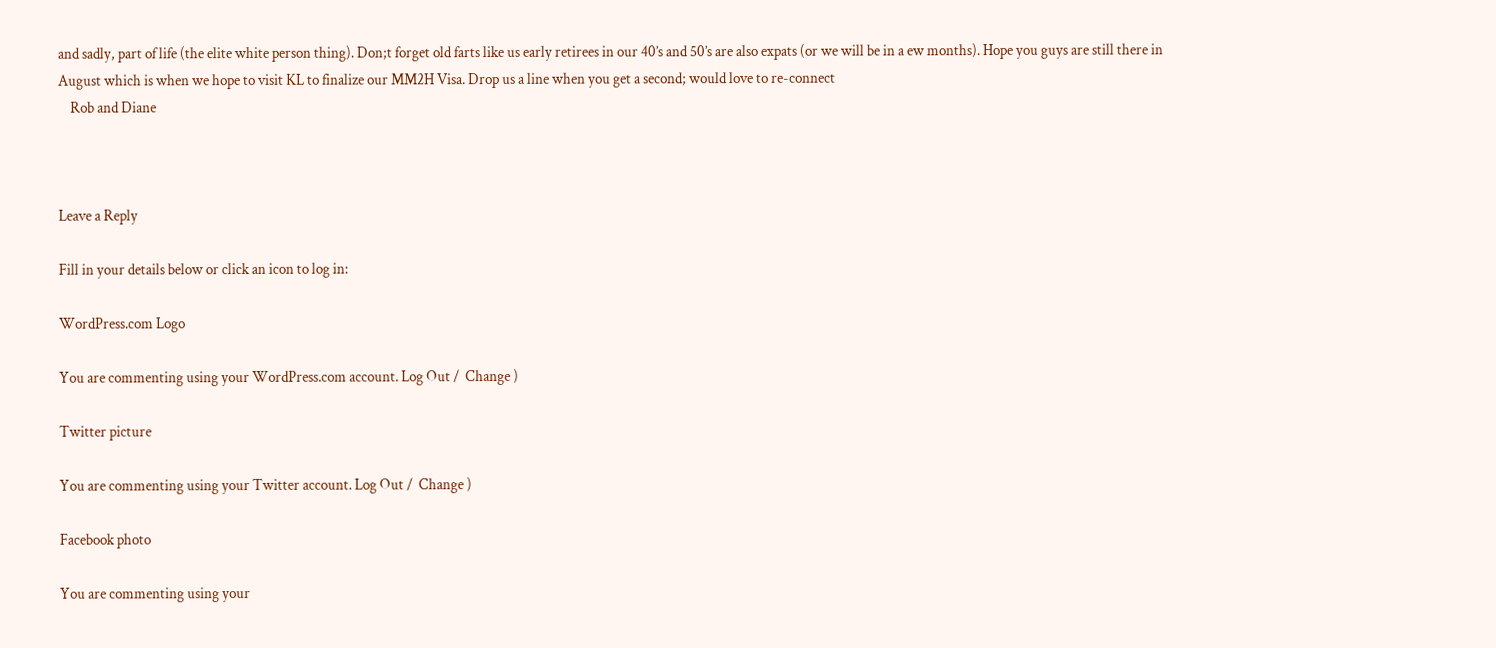and sadly, part of life (the elite white person thing). Don;t forget old farts like us early retirees in our 40’s and 50’s are also expats (or we will be in a ew months). Hope you guys are still there in August which is when we hope to visit KL to finalize our MM2H Visa. Drop us a line when you get a second; would love to re-connect
    Rob and Diane



Leave a Reply

Fill in your details below or click an icon to log in:

WordPress.com Logo

You are commenting using your WordPress.com account. Log Out /  Change )

Twitter picture

You are commenting using your Twitter account. Log Out /  Change )

Facebook photo

You are commenting using your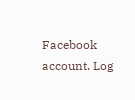Facebook account. Log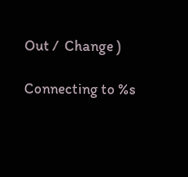Out /  Change )

Connecting to %s